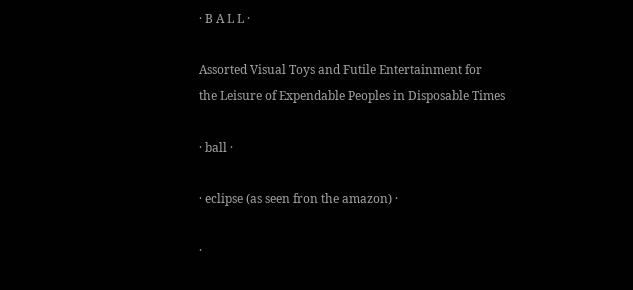· B A L L ·

Assorted Visual Toys and Futile Entertainment for
the Leisure of Expendable Peoples in Disposable Times

· ball ·

· eclipse (as seen fron the amazon) ·

·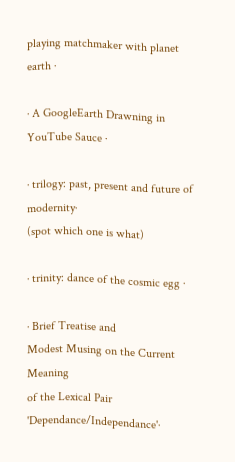playing matchmaker with planet earth ·

· A GoogleEarth Drawning in YouTube Sauce ·

· trilogy: past, present and future of modernity·
(spot which one is what)

· trinity: dance of the cosmic egg ·

· Brief Treatise and
Modest Musing on the Current Meaning
of the Lexical Pair 'Dependance/Independance'·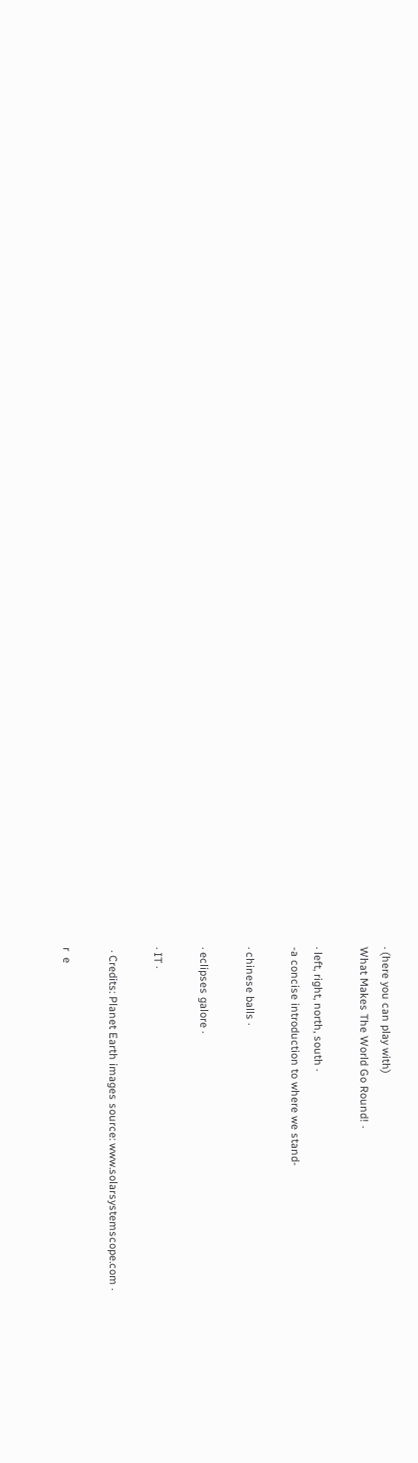· (here you can play with)
What Makes The World Go Round! ·

· left, right, north, south ·
-a concise introduction to where we stand-

· chinese balls ·

· eclipses galore ·

· IT ·

 · Credits: Planet Earth images source: www.solarsystemscope.com ·

r  e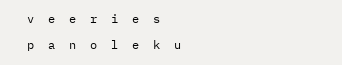v  e  e  r  i  e  s

p  a  n  o  l  e  k  u